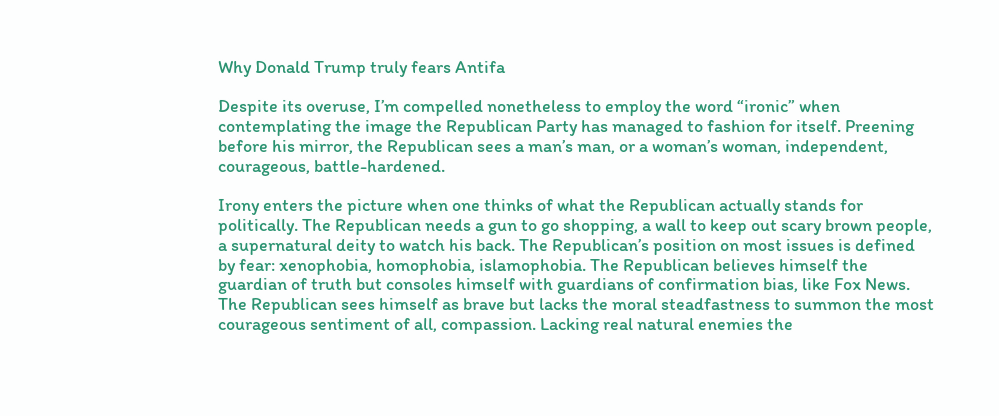Why Donald Trump truly fears Antifa

Despite its overuse, I’m compelled nonetheless to employ the word “ironic” when contemplating the image the Republican Party has managed to fashion for itself. Preening before his mirror, the Republican sees a man’s man, or a woman’s woman, independent, courageous, battle-hardened.

Irony enters the picture when one thinks of what the Republican actually stands for politically. The Republican needs a gun to go shopping, a wall to keep out scary brown people, a supernatural deity to watch his back. The Republican’s position on most issues is defined by fear: xenophobia, homophobia, islamophobia. The Republican believes himself the guardian of truth but consoles himself with guardians of confirmation bias, like Fox News. The Republican sees himself as brave but lacks the moral steadfastness to summon the most courageous sentiment of all, compassion. Lacking real natural enemies the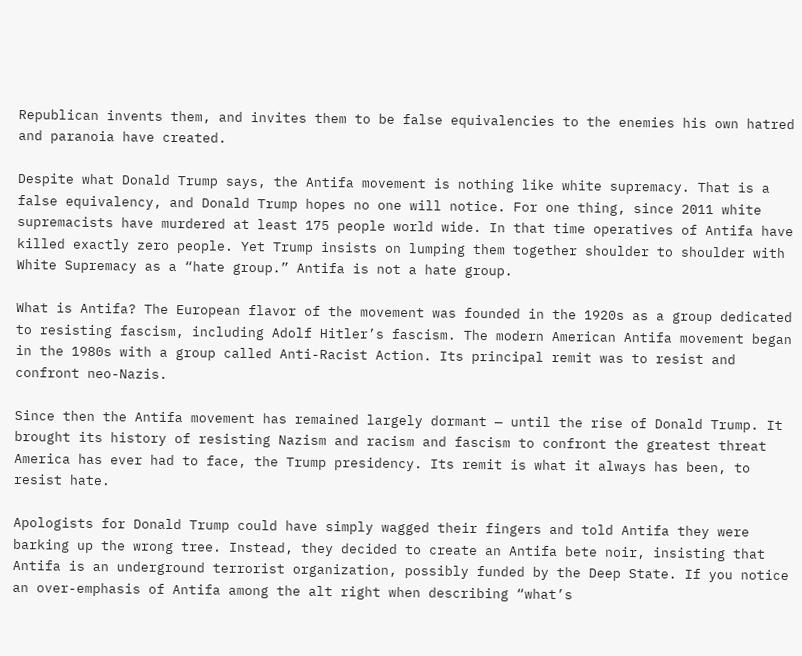Republican invents them, and invites them to be false equivalencies to the enemies his own hatred and paranoia have created.

Despite what Donald Trump says, the Antifa movement is nothing like white supremacy. That is a false equivalency, and Donald Trump hopes no one will notice. For one thing, since 2011 white supremacists have murdered at least 175 people world wide. In that time operatives of Antifa have killed exactly zero people. Yet Trump insists on lumping them together shoulder to shoulder with White Supremacy as a “hate group.” Antifa is not a hate group.

What is Antifa? The European flavor of the movement was founded in the 1920s as a group dedicated to resisting fascism, including Adolf Hitler’s fascism. The modern American Antifa movement began in the 1980s with a group called Anti-Racist Action. Its principal remit was to resist and confront neo-Nazis.

Since then the Antifa movement has remained largely dormant — until the rise of Donald Trump. It brought its history of resisting Nazism and racism and fascism to confront the greatest threat America has ever had to face, the Trump presidency. Its remit is what it always has been, to resist hate.

Apologists for Donald Trump could have simply wagged their fingers and told Antifa they were barking up the wrong tree. Instead, they decided to create an Antifa bete noir, insisting that Antifa is an underground terrorist organization, possibly funded by the Deep State. If you notice an over-emphasis of Antifa among the alt right when describing “what’s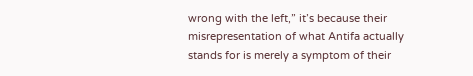wrong with the left,” it’s because their misrepresentation of what Antifa actually stands for is merely a symptom of their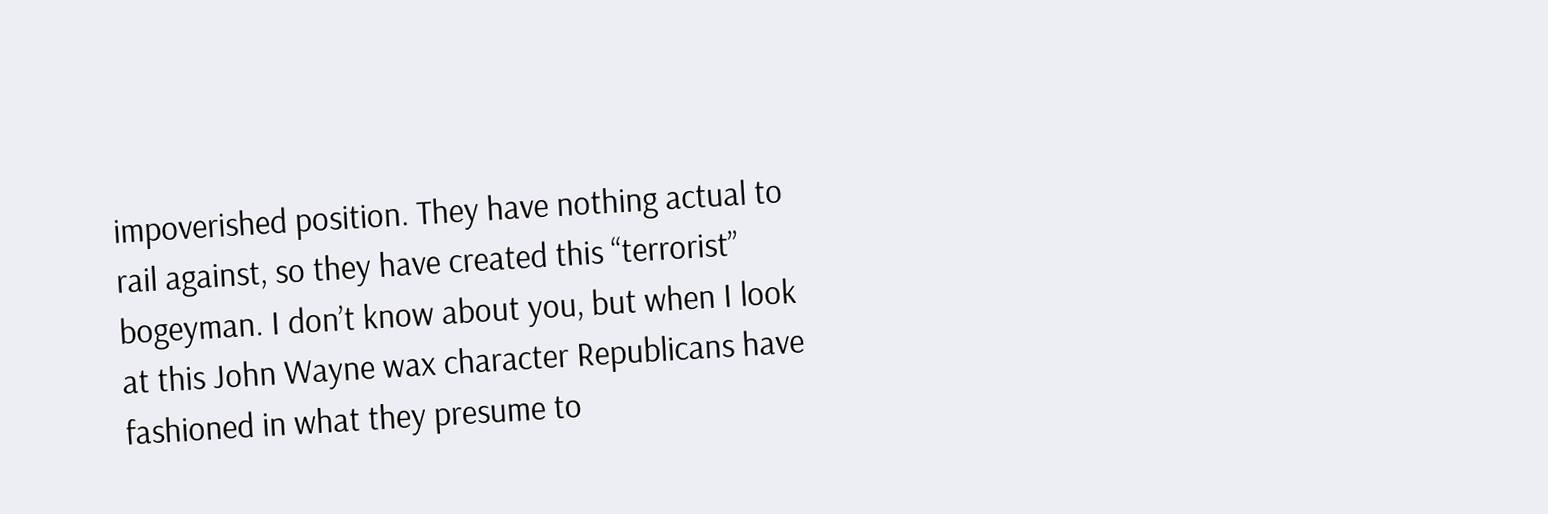impoverished position. They have nothing actual to rail against, so they have created this “terrorist” bogeyman. I don’t know about you, but when I look at this John Wayne wax character Republicans have fashioned in what they presume to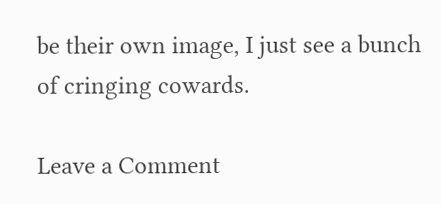be their own image, I just see a bunch of cringing cowards.

Leave a Comment